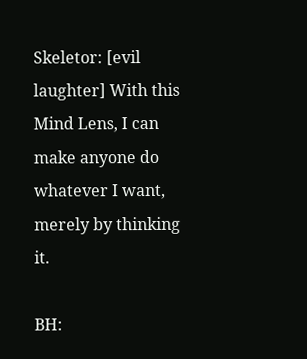Skeletor: [evil laughter] With this Mind Lens, I can make anyone do whatever I want, merely by thinking it.

BH: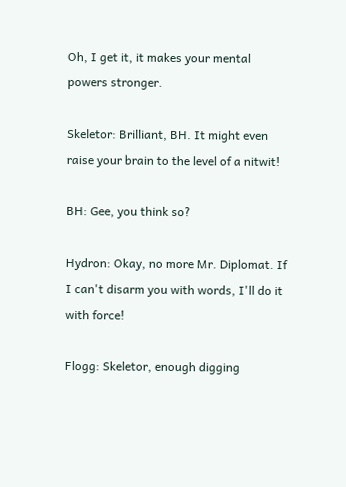Oh, I get it, it makes your mental powers stronger.

Skeletor: Brilliant, BH. It might even raise your brain to the level of a nitwit!

BH: Gee, you think so?

Hydron: Okay, no more Mr. Diplomat. If I can't disarm you with words, I'll do it with force!

Flogg: Skeletor, enough digging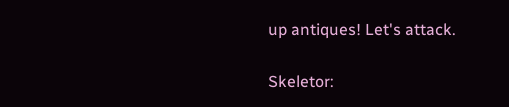up antiques! Let's attack.

Skeletor: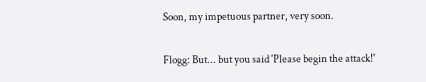Soon, my impetuous partner, very soon.

Flogg: But... but you said 'Please begin the attack!'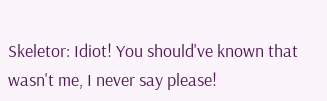Skeletor: Idiot! You should've known that wasn't me, I never say please!